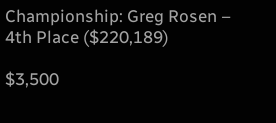Championship: Greg Rosen – 4th Place ($220,189)

$3,500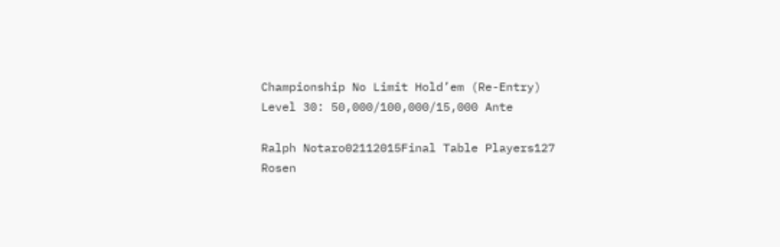Championship No Limit Hold’em (Re-Entry)
Level 30: 50,000/100,000/15,000 Ante

Ralph Notaro02112015Final Table Players127 Rosen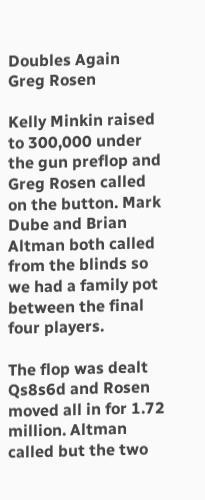Doubles Again
Greg Rosen

Kelly Minkin raised to 300,000 under the gun preflop and Greg Rosen called on the button. Mark Dube and Brian Altman both called from the blinds so we had a family pot between the final four players.

The flop was dealt Qs8s6d and Rosen moved all in for 1.72 million. Altman called but the two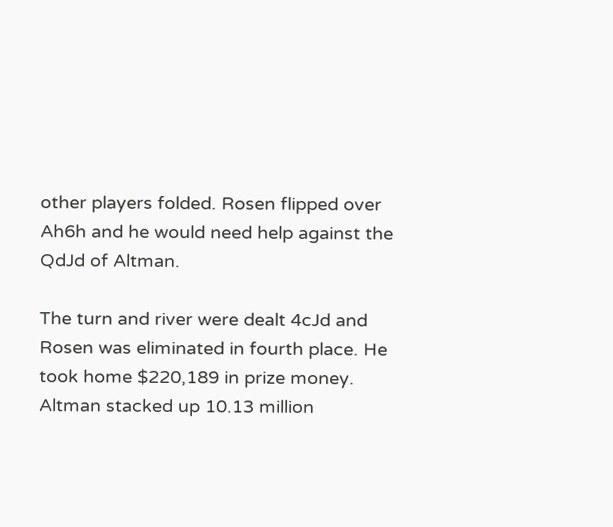other players folded. Rosen flipped over Ah6h and he would need help against the QdJd of Altman.

The turn and river were dealt 4cJd and Rosen was eliminated in fourth place. He took home $220,189 in prize money. Altman stacked up 10.13 million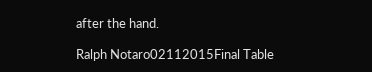after the hand.

Ralph Notaro02112015Final Table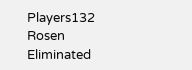Players132 Rosen Eliminated